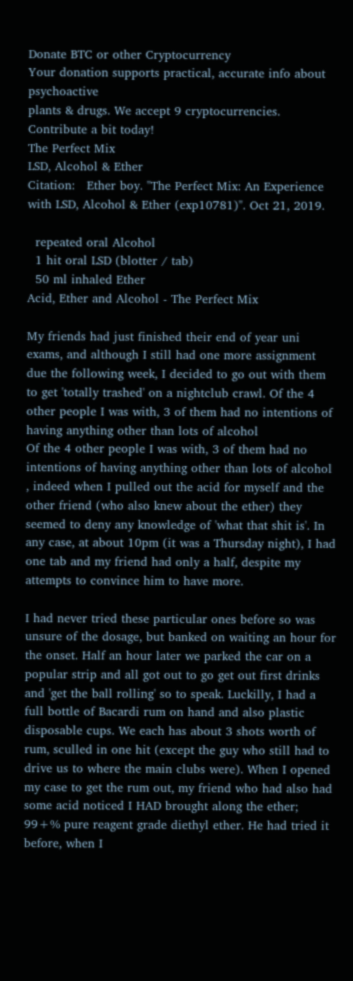Donate BTC or other Cryptocurrency
Your donation supports practical, accurate info about psychoactive
plants & drugs. We accept 9 cryptocurrencies. Contribute a bit today!
The Perfect Mix
LSD, Alcohol & Ether
Citation:   Ether boy. "The Perfect Mix: An Experience with LSD, Alcohol & Ether (exp10781)". Oct 21, 2019.

  repeated oral Alcohol
  1 hit oral LSD (blotter / tab)
  50 ml inhaled Ether
Acid, Ether and Alcohol - The Perfect Mix

My friends had just finished their end of year uni exams, and although I still had one more assignment due the following week, I decided to go out with them to get 'totally trashed' on a nightclub crawl. Of the 4 other people I was with, 3 of them had no intentions of having anything other than lots of alcohol
Of the 4 other people I was with, 3 of them had no intentions of having anything other than lots of alcohol
, indeed when I pulled out the acid for myself and the other friend (who also knew about the ether) they seemed to deny any knowledge of 'what that shit is'. In any case, at about 10pm (it was a Thursday night), I had one tab and my friend had only a half, despite my attempts to convince him to have more.

I had never tried these particular ones before so was unsure of the dosage, but banked on waiting an hour for the onset. Half an hour later we parked the car on a popular strip and all got out to go get out first drinks and 'get the ball rolling' so to speak. Luckilly, I had a full bottle of Bacardi rum on hand and also plastic disposable cups. We each has about 3 shots worth of rum, sculled in one hit (except the guy who still had to drive us to where the main clubs were). When I opened my case to get the rum out, my friend who had also had some acid noticed I HAD brought along the ether; 99+% pure reagent grade diethyl ether. He had tried it before, when I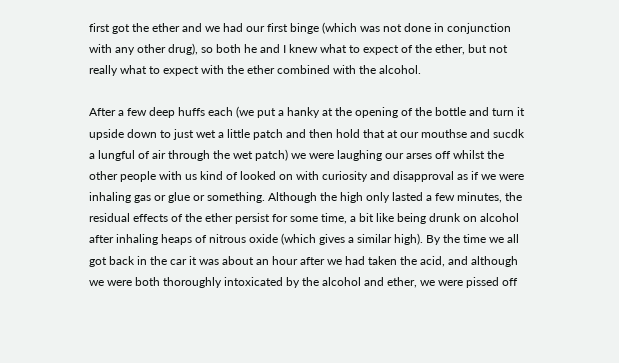first got the ether and we had our first binge (which was not done in conjunction with any other drug), so both he and I knew what to expect of the ether, but not really what to expect with the ether combined with the alcohol.

After a few deep huffs each (we put a hanky at the opening of the bottle and turn it upside down to just wet a little patch and then hold that at our mouthse and sucdk a lungful of air through the wet patch) we were laughing our arses off whilst the other people with us kind of looked on with curiosity and disapproval as if we were inhaling gas or glue or something. Although the high only lasted a few minutes, the residual effects of the ether persist for some time, a bit like being drunk on alcohol after inhaling heaps of nitrous oxide (which gives a similar high). By the time we all got back in the car it was about an hour after we had taken the acid, and although we were both thoroughly intoxicated by the alcohol and ether, we were pissed off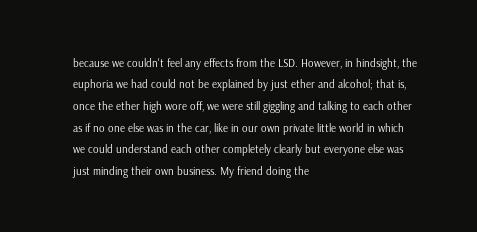because we couldn't feel any effects from the LSD. However, in hindsight, the euphoria we had could not be explained by just ether and alcohol; that is, once the ether high wore off, we were still giggling and talking to each other as if no one else was in the car, like in our own private little world in which we could understand each other completely clearly but everyone else was just minding their own business. My friend doing the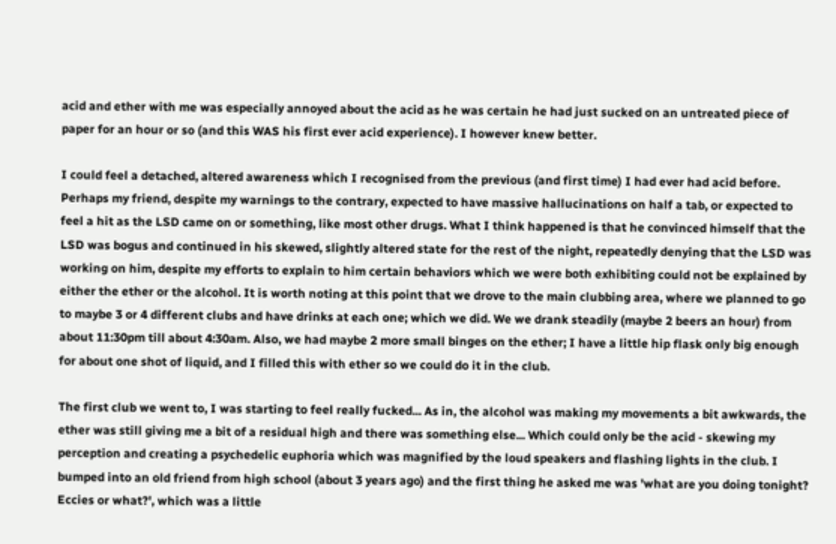acid and ether with me was especially annoyed about the acid as he was certain he had just sucked on an untreated piece of paper for an hour or so (and this WAS his first ever acid experience). I however knew better.

I could feel a detached, altered awareness which I recognised from the previous (and first time) I had ever had acid before. Perhaps my friend, despite my warnings to the contrary, expected to have massive hallucinations on half a tab, or expected to feel a hit as the LSD came on or something, like most other drugs. What I think happened is that he convinced himself that the LSD was bogus and continued in his skewed, slightly altered state for the rest of the night, repeatedly denying that the LSD was working on him, despite my efforts to explain to him certain behaviors which we were both exhibiting could not be explained by either the ether or the alcohol. It is worth noting at this point that we drove to the main clubbing area, where we planned to go to maybe 3 or 4 different clubs and have drinks at each one; which we did. We we drank steadily (maybe 2 beers an hour) from about 11:30pm till about 4:30am. Also, we had maybe 2 more small binges on the ether; I have a little hip flask only big enough for about one shot of liquid, and I filled this with ether so we could do it in the club.

The first club we went to, I was starting to feel really fucked... As in, the alcohol was making my movements a bit awkwards, the ether was still giving me a bit of a residual high and there was something else... Which could only be the acid - skewing my perception and creating a psychedelic euphoria which was magnified by the loud speakers and flashing lights in the club. I bumped into an old friend from high school (about 3 years ago) and the first thing he asked me was 'what are you doing tonight? Eccies or what?', which was a little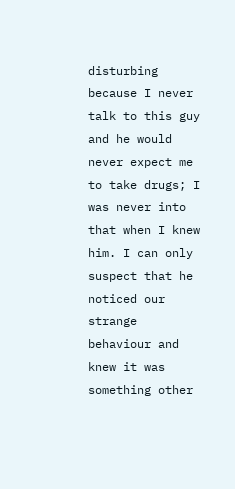disturbing because I never talk to this guy and he would never expect me to take drugs; I was never into that when I knew him. I can only suspect that he noticed our strange behaviour and knew it was something other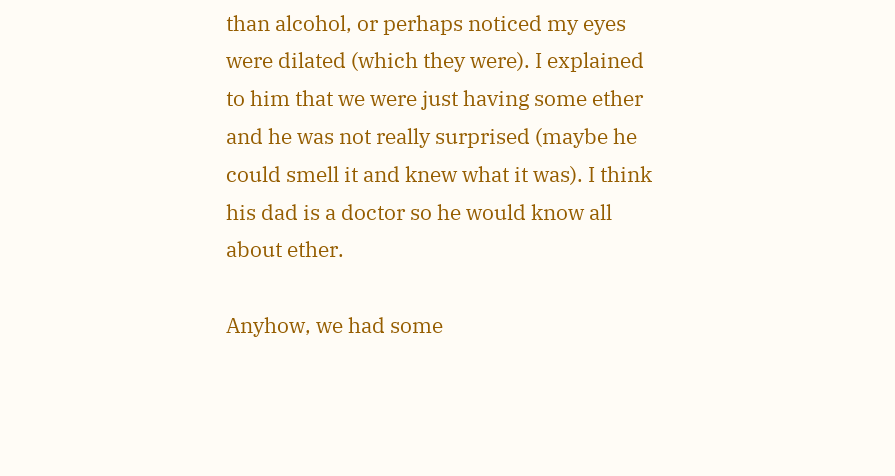than alcohol, or perhaps noticed my eyes were dilated (which they were). I explained to him that we were just having some ether and he was not really surprised (maybe he could smell it and knew what it was). I think his dad is a doctor so he would know all about ether.

Anyhow, we had some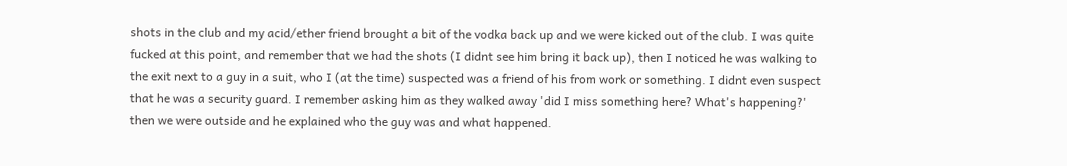shots in the club and my acid/ether friend brought a bit of the vodka back up and we were kicked out of the club. I was quite fucked at this point, and remember that we had the shots (I didnt see him bring it back up), then I noticed he was walking to the exit next to a guy in a suit, who I (at the time) suspected was a friend of his from work or something. I didnt even suspect that he was a security guard. I remember asking him as they walked away 'did I miss something here? What's happening?' then we were outside and he explained who the guy was and what happened.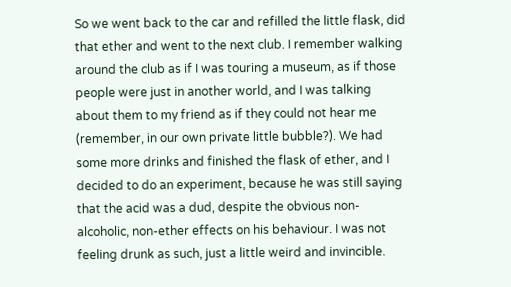So we went back to the car and refilled the little flask, did that ether and went to the next club. I remember walking around the club as if I was touring a museum, as if those people were just in another world, and I was talking about them to my friend as if they could not hear me (remember, in our own private little bubble?). We had some more drinks and finished the flask of ether, and I decided to do an experiment, because he was still saying that the acid was a dud, despite the obvious non-alcoholic, non-ether effects on his behaviour. I was not feeling drunk as such, just a little weird and invincible.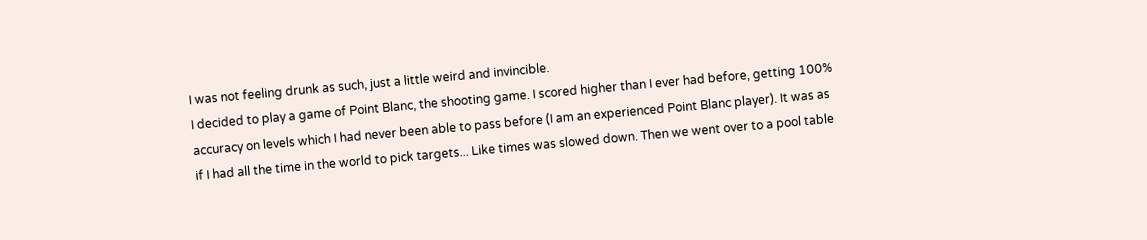I was not feeling drunk as such, just a little weird and invincible.
I decided to play a game of Point Blanc, the shooting game. I scored higher than I ever had before, getting 100% accuracy on levels which I had never been able to pass before (I am an experienced Point Blanc player). It was as if I had all the time in the world to pick targets... Like times was slowed down. Then we went over to a pool table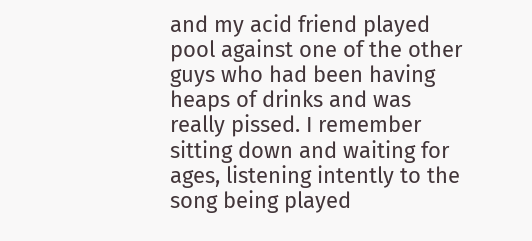and my acid friend played pool against one of the other guys who had been having heaps of drinks and was really pissed. I remember sitting down and waiting for ages, listening intently to the song being played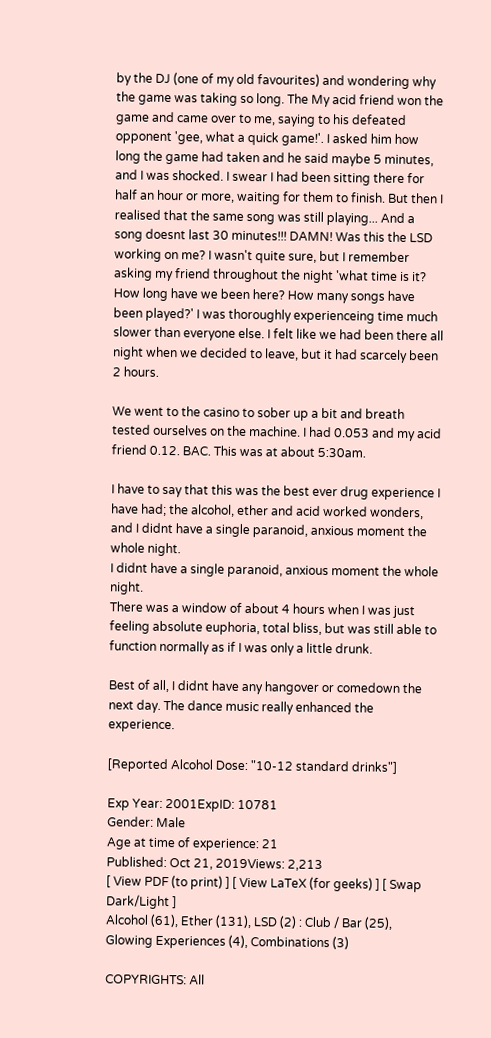by the DJ (one of my old favourites) and wondering why the game was taking so long. The My acid friend won the game and came over to me, saying to his defeated opponent 'gee, what a quick game!'. I asked him how long the game had taken and he said maybe 5 minutes, and I was shocked. I swear I had been sitting there for half an hour or more, waiting for them to finish. But then I realised that the same song was still playing... And a song doesnt last 30 minutes!!! DAMN! Was this the LSD working on me? I wasn't quite sure, but I remember asking my friend throughout the night 'what time is it? How long have we been here? How many songs have been played?' I was thoroughly experienceing time much slower than everyone else. I felt like we had been there all night when we decided to leave, but it had scarcely been 2 hours.

We went to the casino to sober up a bit and breath tested ourselves on the machine. I had 0.053 and my acid friend 0.12. BAC. This was at about 5:30am.

I have to say that this was the best ever drug experience I have had; the alcohol, ether and acid worked wonders, and I didnt have a single paranoid, anxious moment the whole night.
I didnt have a single paranoid, anxious moment the whole night.
There was a window of about 4 hours when I was just feeling absolute euphoria, total bliss, but was still able to function normally as if I was only a little drunk.

Best of all, I didnt have any hangover or comedown the next day. The dance music really enhanced the experience.

[Reported Alcohol Dose: "10-12 standard drinks"]

Exp Year: 2001ExpID: 10781
Gender: Male
Age at time of experience: 21
Published: Oct 21, 2019Views: 2,213
[ View PDF (to print) ] [ View LaTeX (for geeks) ] [ Swap Dark/Light ]
Alcohol (61), Ether (131), LSD (2) : Club / Bar (25), Glowing Experiences (4), Combinations (3)

COPYRIGHTS: All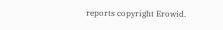reports copyright Erowid.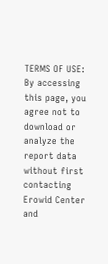TERMS OF USE: By accessing this page, you agree not to download or analyze the report data without first contacting Erowid Center and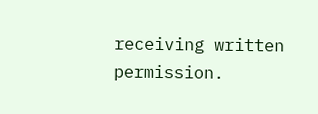receiving written permission.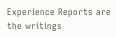Experience Reports are the writings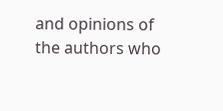and opinions of the authors who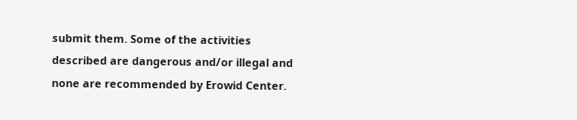submit them. Some of the activities described are dangerous and/or illegal and none are recommended by Erowid Center.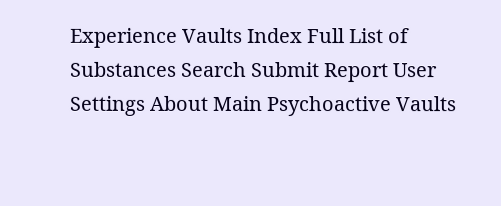Experience Vaults Index Full List of Substances Search Submit Report User Settings About Main Psychoactive Vaults